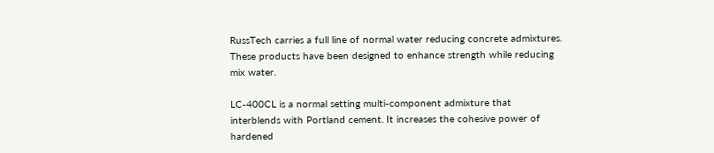RussTech carries a full line of normal water reducing concrete admixtures. These products have been designed to enhance strength while reducing mix water.

LC-400CL is a normal setting multi-component admixture that interblends with Portland cement. It increases the cohesive power of hardened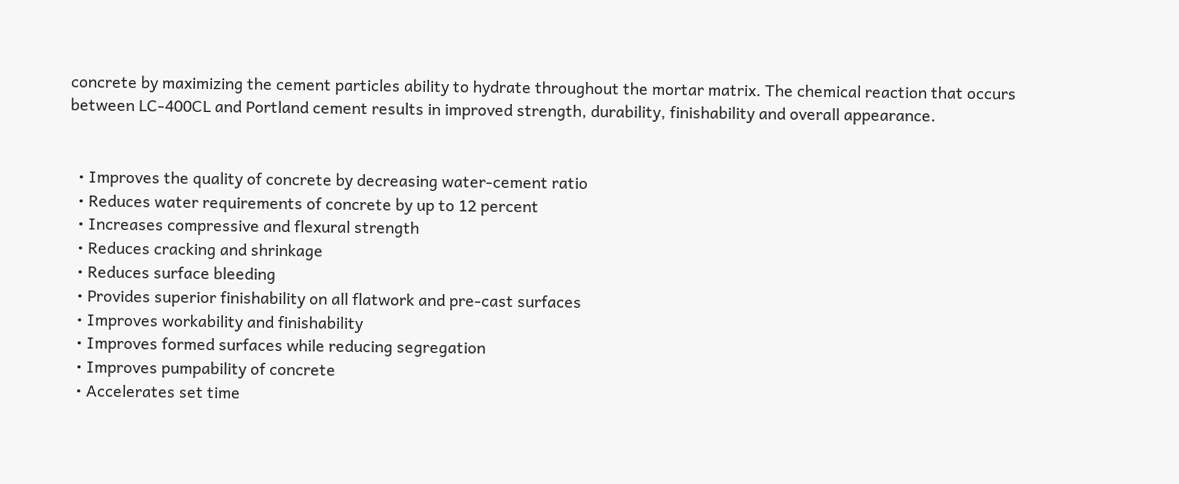concrete by maximizing the cement particles ability to hydrate throughout the mortar matrix. The chemical reaction that occurs between LC-400CL and Portland cement results in improved strength, durability, finishability and overall appearance.


  • Improves the quality of concrete by decreasing water-cement ratio
  • Reduces water requirements of concrete by up to 12 percent
  • Increases compressive and flexural strength
  • Reduces cracking and shrinkage
  • Reduces surface bleeding
  • Provides superior finishability on all flatwork and pre-cast surfaces
  • Improves workability and finishability
  • Improves formed surfaces while reducing segregation
  • Improves pumpability of concrete
  • Accelerates set time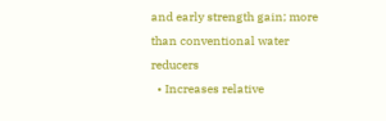and early strength gain; more than conventional water reducers
  • Increases relative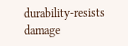durability-resists damage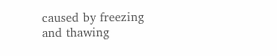caused by freezing and thawing